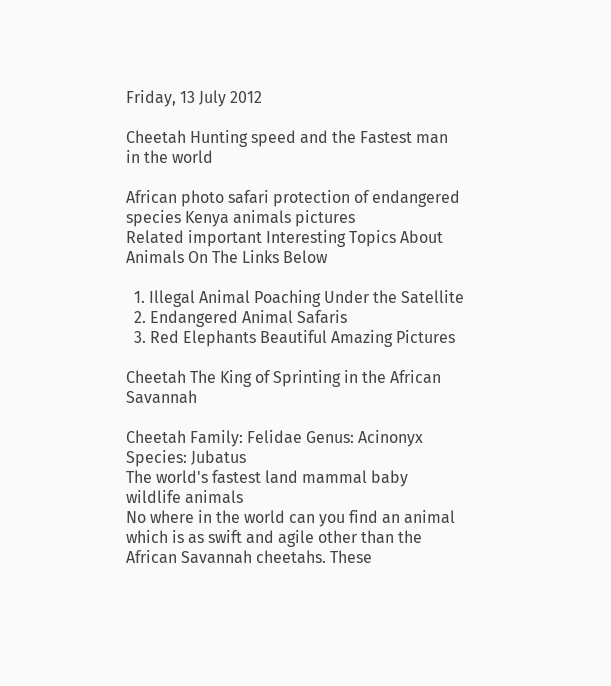Friday, 13 July 2012

Cheetah Hunting speed and the Fastest man in the world

African photo safari protection of endangered species Kenya animals pictures
Related important Interesting Topics About Animals On The Links Below

  1. Illegal Animal Poaching Under the Satellite
  2. Endangered Animal Safaris
  3. Red Elephants Beautiful Amazing Pictures

Cheetah The King of Sprinting in the African Savannah

Cheetah Family: Felidae Genus: Acinonyx Species: Jubatus
The world's fastest land mammal baby wildlife animals
No where in the world can you find an animal which is as swift and agile other than the African Savannah cheetahs. These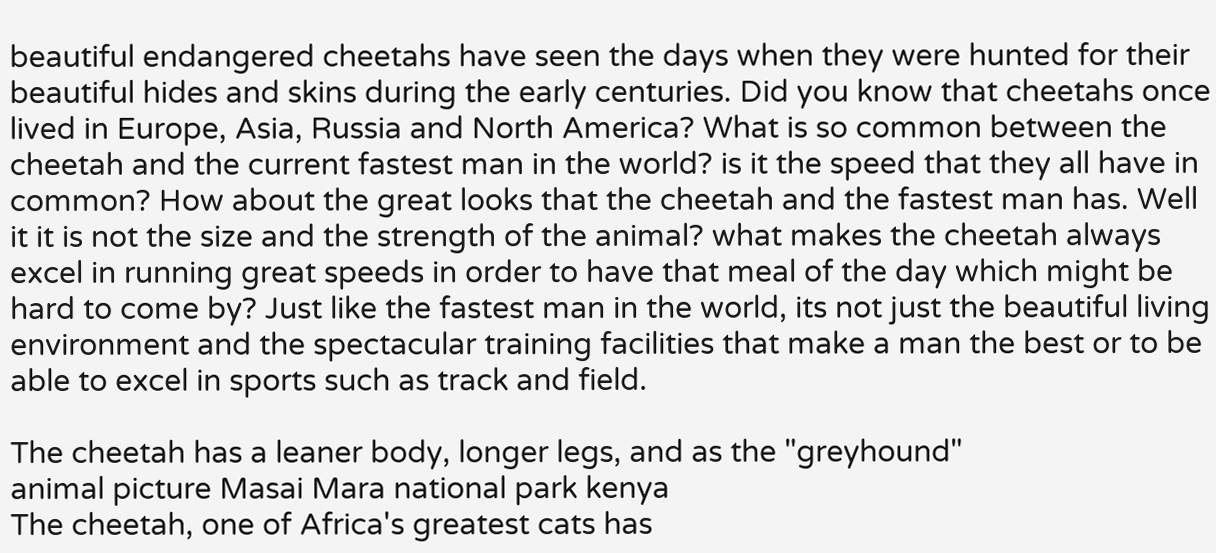beautiful endangered cheetahs have seen the days when they were hunted for their beautiful hides and skins during the early centuries. Did you know that cheetahs once lived in Europe, Asia, Russia and North America? What is so common between the cheetah and the current fastest man in the world? is it the speed that they all have in common? How about the great looks that the cheetah and the fastest man has. Well it it is not the size and the strength of the animal? what makes the cheetah always excel in running great speeds in order to have that meal of the day which might be hard to come by? Just like the fastest man in the world, its not just the beautiful living environment and the spectacular training facilities that make a man the best or to be able to excel in sports such as track and field.

The cheetah has a leaner body, longer legs, and as the "greyhound"
animal picture Masai Mara national park kenya
The cheetah, one of Africa's greatest cats has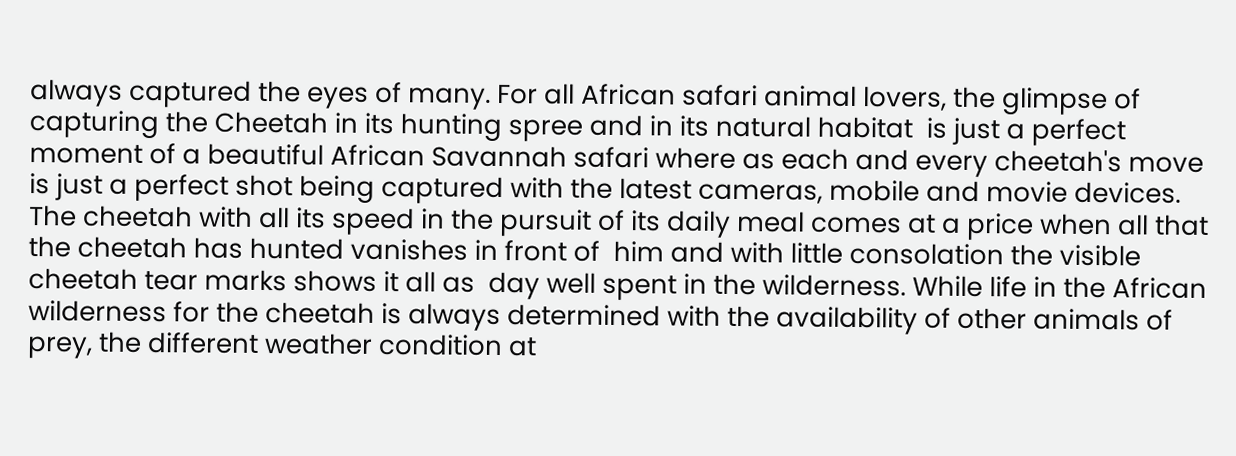always captured the eyes of many. For all African safari animal lovers, the glimpse of capturing the Cheetah in its hunting spree and in its natural habitat  is just a perfect moment of a beautiful African Savannah safari where as each and every cheetah's move is just a perfect shot being captured with the latest cameras, mobile and movie devices. The cheetah with all its speed in the pursuit of its daily meal comes at a price when all that the cheetah has hunted vanishes in front of  him and with little consolation the visible cheetah tear marks shows it all as  day well spent in the wilderness. While life in the African wilderness for the cheetah is always determined with the availability of other animals of prey, the different weather condition at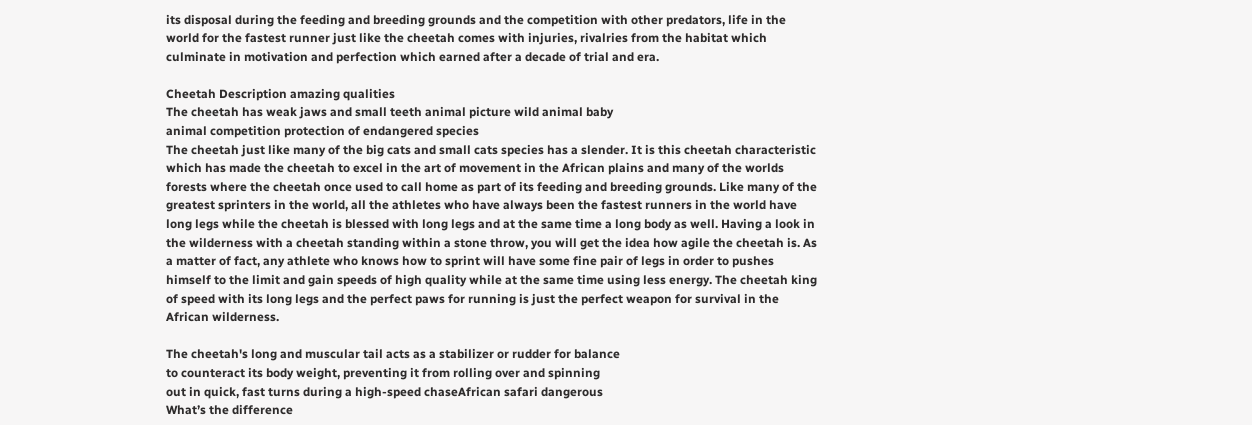its disposal during the feeding and breeding grounds and the competition with other predators, life in the world for the fastest runner just like the cheetah comes with injuries, rivalries from the habitat which culminate in motivation and perfection which earned after a decade of trial and era.

Cheetah Description amazing qualities
The cheetah has weak jaws and small teeth animal picture wild animal baby
animal competition protection of endangered species
The cheetah just like many of the big cats and small cats species has a slender. It is this cheetah characteristic which has made the cheetah to excel in the art of movement in the African plains and many of the worlds forests where the cheetah once used to call home as part of its feeding and breeding grounds. Like many of the greatest sprinters in the world, all the athletes who have always been the fastest runners in the world have long legs while the cheetah is blessed with long legs and at the same time a long body as well. Having a look in the wilderness with a cheetah standing within a stone throw, you will get the idea how agile the cheetah is. As a matter of fact, any athlete who knows how to sprint will have some fine pair of legs in order to pushes himself to the limit and gain speeds of high quality while at the same time using less energy. The cheetah king of speed with its long legs and the perfect paws for running is just the perfect weapon for survival in the African wilderness.

The cheetah's long and muscular tail acts as a stabilizer or rudder for balance
to counteract its body weight, preventing it from rolling over and spinning
out in quick, fast turns during a high-speed chaseAfrican safari dangerous
What’s the difference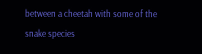between a cheetah with some of the snake species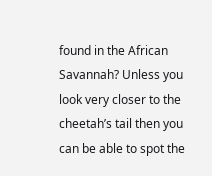found in the African Savannah? Unless you look very closer to the cheetah’s tail then you can be able to spot the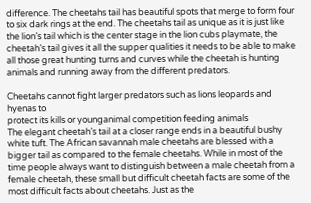difference. The cheetahs tail has beautiful spots that merge to form four to six dark rings at the end. The cheetahs tail as unique as it is just like the lion’s tail which is the center stage in the lion cubs playmate, the cheetah’s tail gives it all the supper qualities it needs to be able to make all those great hunting turns and curves while the cheetah is hunting animals and running away from the different predators.

Cheetahs cannot fight larger predators such as lions leopards and hyenas to
protect its kills or younganimal competition feeding animals
The elegant cheetah’s tail at a closer range ends in a beautiful bushy white tuft. The African savannah male cheetahs are blessed with a bigger tail as compared to the female cheetahs. While in most of the time people always want to distinguish between a male cheetah from a female cheetah, these small but difficult cheetah facts are some of the most difficult facts about cheetahs. Just as the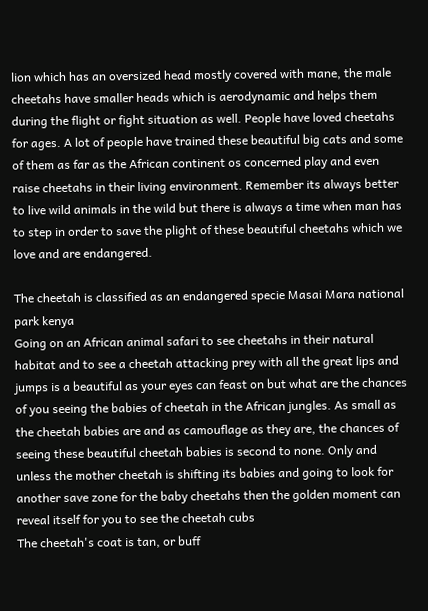lion which has an oversized head mostly covered with mane, the male cheetahs have smaller heads which is aerodynamic and helps them during the flight or fight situation as well. People have loved cheetahs for ages. A lot of people have trained these beautiful big cats and some of them as far as the African continent os concerned play and even raise cheetahs in their living environment. Remember its always better to live wild animals in the wild but there is always a time when man has to step in order to save the plight of these beautiful cheetahs which we love and are endangered.

The cheetah is classified as an endangered specie Masai Mara national park kenya
Going on an African animal safari to see cheetahs in their natural habitat and to see a cheetah attacking prey with all the great lips and jumps is a beautiful as your eyes can feast on but what are the chances of you seeing the babies of cheetah in the African jungles. As small as the cheetah babies are and as camouflage as they are, the chances of seeing these beautiful cheetah babies is second to none. Only and unless the mother cheetah is shifting its babies and going to look for another save zone for the baby cheetahs then the golden moment can reveal itself for you to see the cheetah cubs
The cheetah's coat is tan, or buff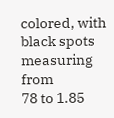colored, with black spots measuring from
78 to 1.85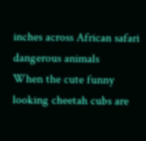inches across African safari dangerous animals
When the cute funny looking cheetah cubs are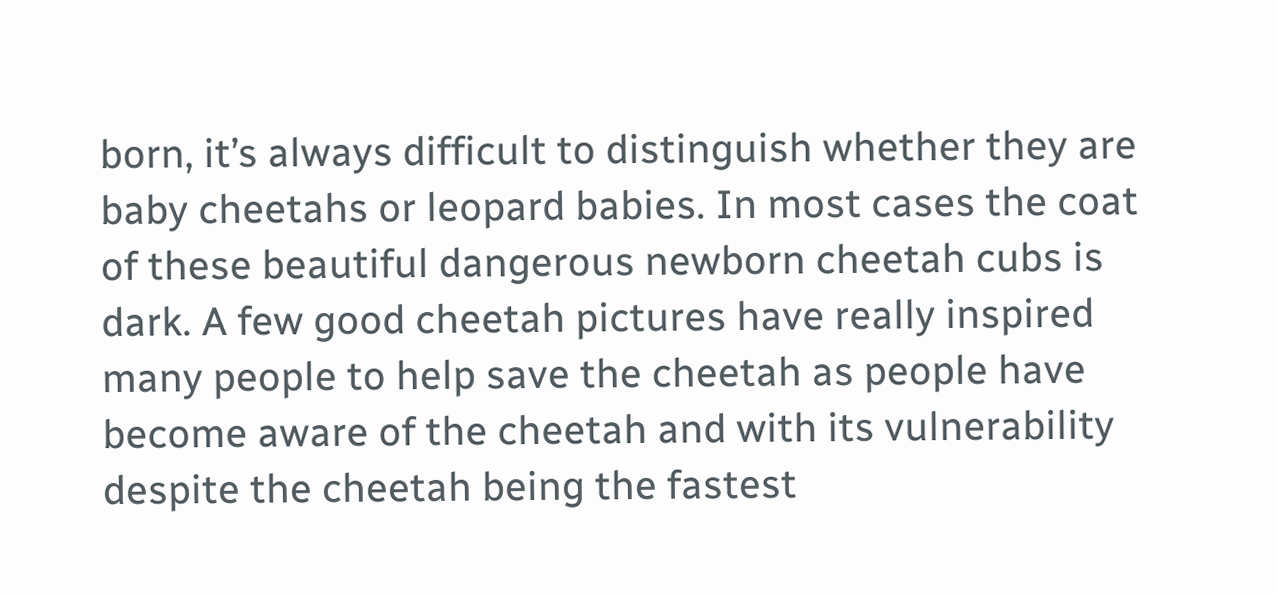born, it’s always difficult to distinguish whether they are baby cheetahs or leopard babies. In most cases the coat of these beautiful dangerous newborn cheetah cubs is dark. A few good cheetah pictures have really inspired many people to help save the cheetah as people have become aware of the cheetah and with its vulnerability despite the cheetah being the fastest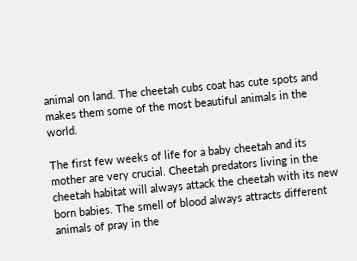animal on land. The cheetah cubs coat has cute spots and makes them some of the most beautiful animals in the world.

The first few weeks of life for a baby cheetah and its mother are very crucial. Cheetah predators living in the cheetah habitat will always attack the cheetah with its new born babies. The smell of blood always attracts different animals of pray in the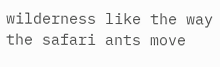wilderness like the way the safari ants move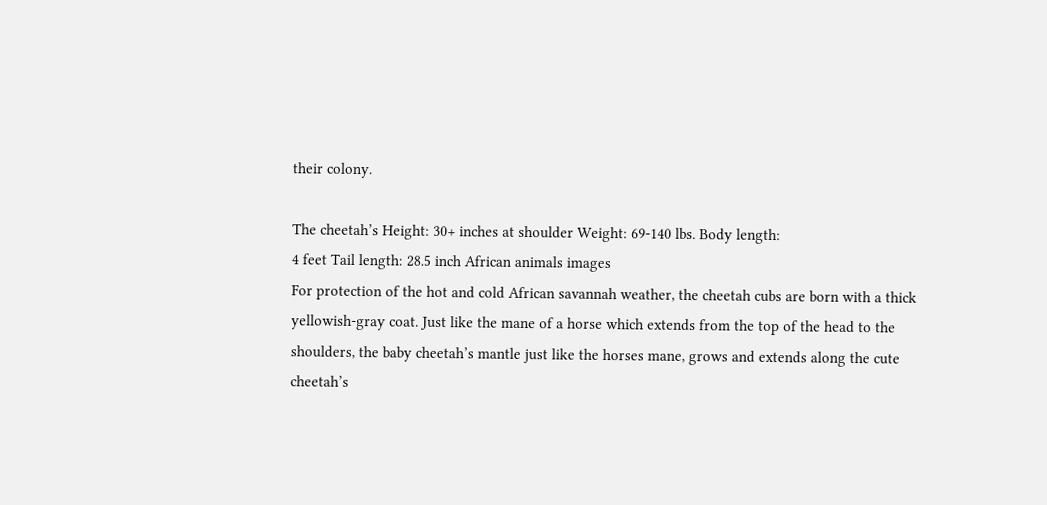their colony.

The cheetah’s Height: 30+ inches at shoulder Weight: 69-140 lbs. Body length:
4 feet Tail length: 28.5 inch African animals images
For protection of the hot and cold African savannah weather, the cheetah cubs are born with a thick yellowish-gray coat. Just like the mane of a horse which extends from the top of the head to the shoulders, the baby cheetah’s mantle just like the horses mane, grows and extends along the cute cheetah’s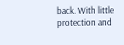back. With little protection and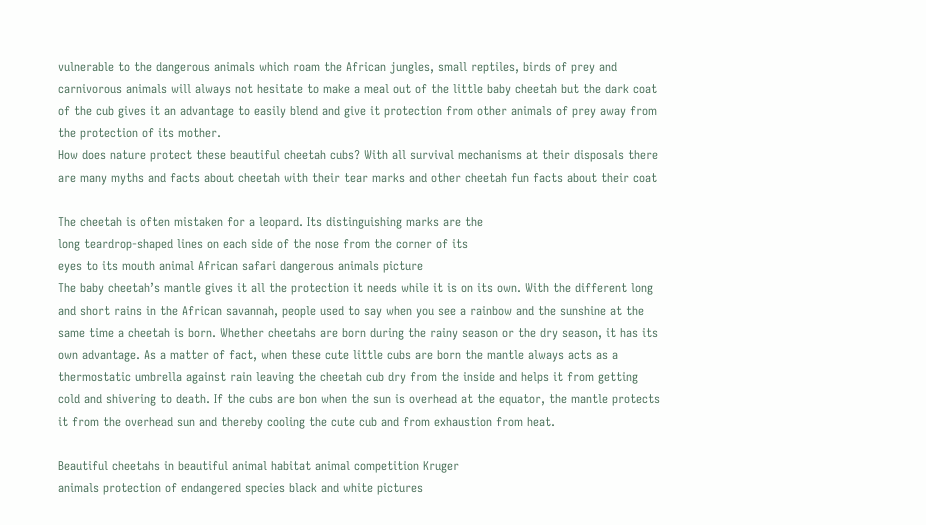vulnerable to the dangerous animals which roam the African jungles, small reptiles, birds of prey and carnivorous animals will always not hesitate to make a meal out of the little baby cheetah but the dark coat of the cub gives it an advantage to easily blend and give it protection from other animals of prey away from the protection of its mother.
How does nature protect these beautiful cheetah cubs? With all survival mechanisms at their disposals there are many myths and facts about cheetah with their tear marks and other cheetah fun facts about their coat

The cheetah is often mistaken for a leopard. Its distinguishing marks are the
long teardrop-shaped lines on each side of the nose from the corner of its
eyes to its mouth animal African safari dangerous animals picture
The baby cheetah’s mantle gives it all the protection it needs while it is on its own. With the different long and short rains in the African savannah, people used to say when you see a rainbow and the sunshine at the same time a cheetah is born. Whether cheetahs are born during the rainy season or the dry season, it has its own advantage. As a matter of fact, when these cute little cubs are born the mantle always acts as a thermostatic umbrella against rain leaving the cheetah cub dry from the inside and helps it from getting cold and shivering to death. If the cubs are bon when the sun is overhead at the equator, the mantle protects it from the overhead sun and thereby cooling the cute cub and from exhaustion from heat.

Beautiful cheetahs in beautiful animal habitat animal competition Kruger
animals protection of endangered species black and white pictures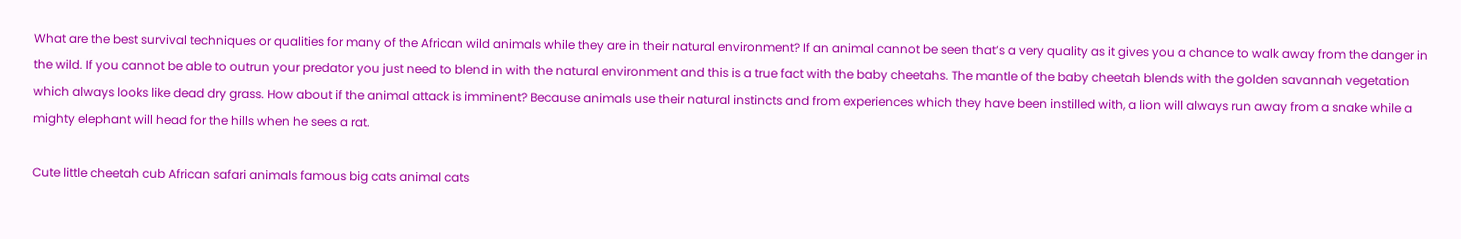What are the best survival techniques or qualities for many of the African wild animals while they are in their natural environment? If an animal cannot be seen that’s a very quality as it gives you a chance to walk away from the danger in the wild. If you cannot be able to outrun your predator you just need to blend in with the natural environment and this is a true fact with the baby cheetahs. The mantle of the baby cheetah blends with the golden savannah vegetation which always looks like dead dry grass. How about if the animal attack is imminent? Because animals use their natural instincts and from experiences which they have been instilled with, a lion will always run away from a snake while a mighty elephant will head for the hills when he sees a rat.

Cute little cheetah cub African safari animals famous big cats animal cats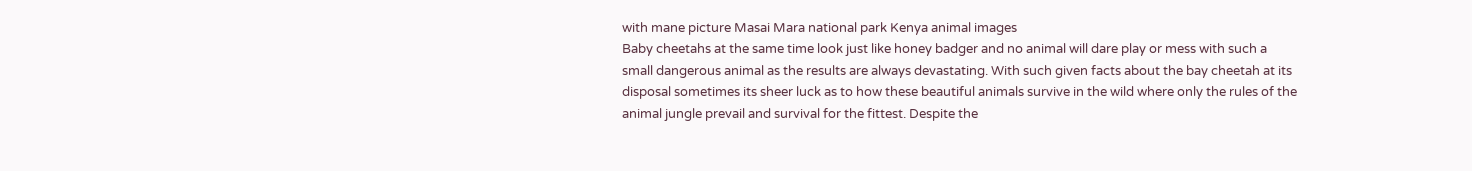with mane picture Masai Mara national park Kenya animal images
Baby cheetahs at the same time look just like honey badger and no animal will dare play or mess with such a small dangerous animal as the results are always devastating. With such given facts about the bay cheetah at its disposal sometimes its sheer luck as to how these beautiful animals survive in the wild where only the rules of the animal jungle prevail and survival for the fittest. Despite the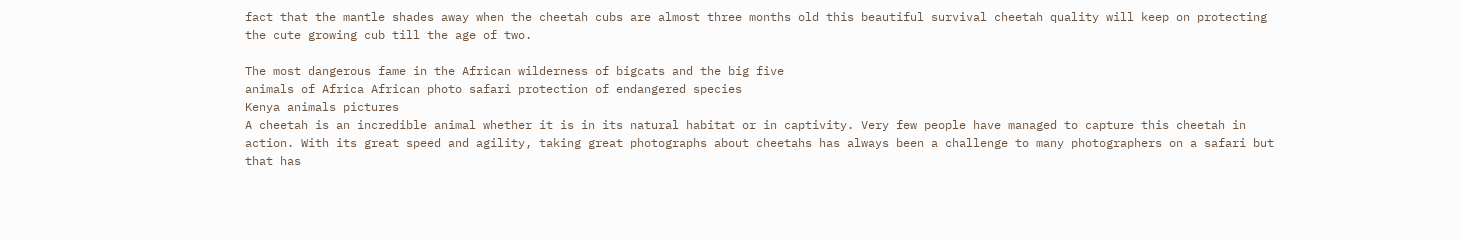fact that the mantle shades away when the cheetah cubs are almost three months old this beautiful survival cheetah quality will keep on protecting the cute growing cub till the age of two.

The most dangerous fame in the African wilderness of bigcats and the big five
animals of Africa African photo safari protection of endangered species
Kenya animals pictures
A cheetah is an incredible animal whether it is in its natural habitat or in captivity. Very few people have managed to capture this cheetah in action. With its great speed and agility, taking great photographs about cheetahs has always been a challenge to many photographers on a safari but that has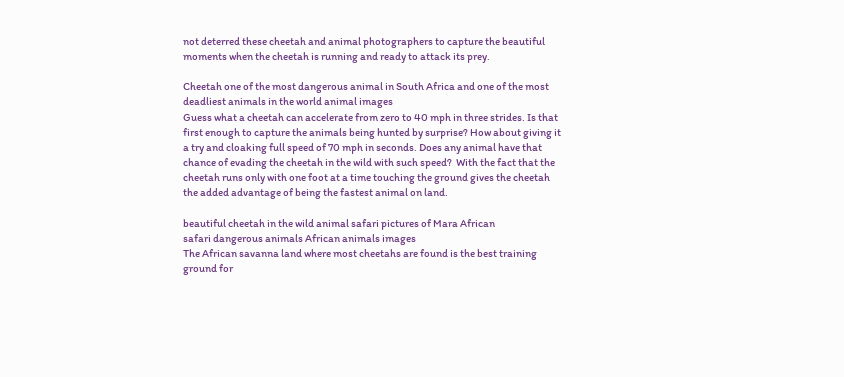not deterred these cheetah and animal photographers to capture the beautiful moments when the cheetah is running and ready to attack its prey.

Cheetah one of the most dangerous animal in South Africa and one of the most
deadliest animals in the world animal images
Guess what a cheetah can accelerate from zero to 40 mph in three strides. Is that first enough to capture the animals being hunted by surprise? How about giving it a try and cloaking full speed of 70 mph in seconds. Does any animal have that chance of evading the cheetah in the wild with such speed?  With the fact that the cheetah runs only with one foot at a time touching the ground gives the cheetah the added advantage of being the fastest animal on land.

beautiful cheetah in the wild animal safari pictures of Mara African
safari dangerous animals African animals images
The African savanna land where most cheetahs are found is the best training ground for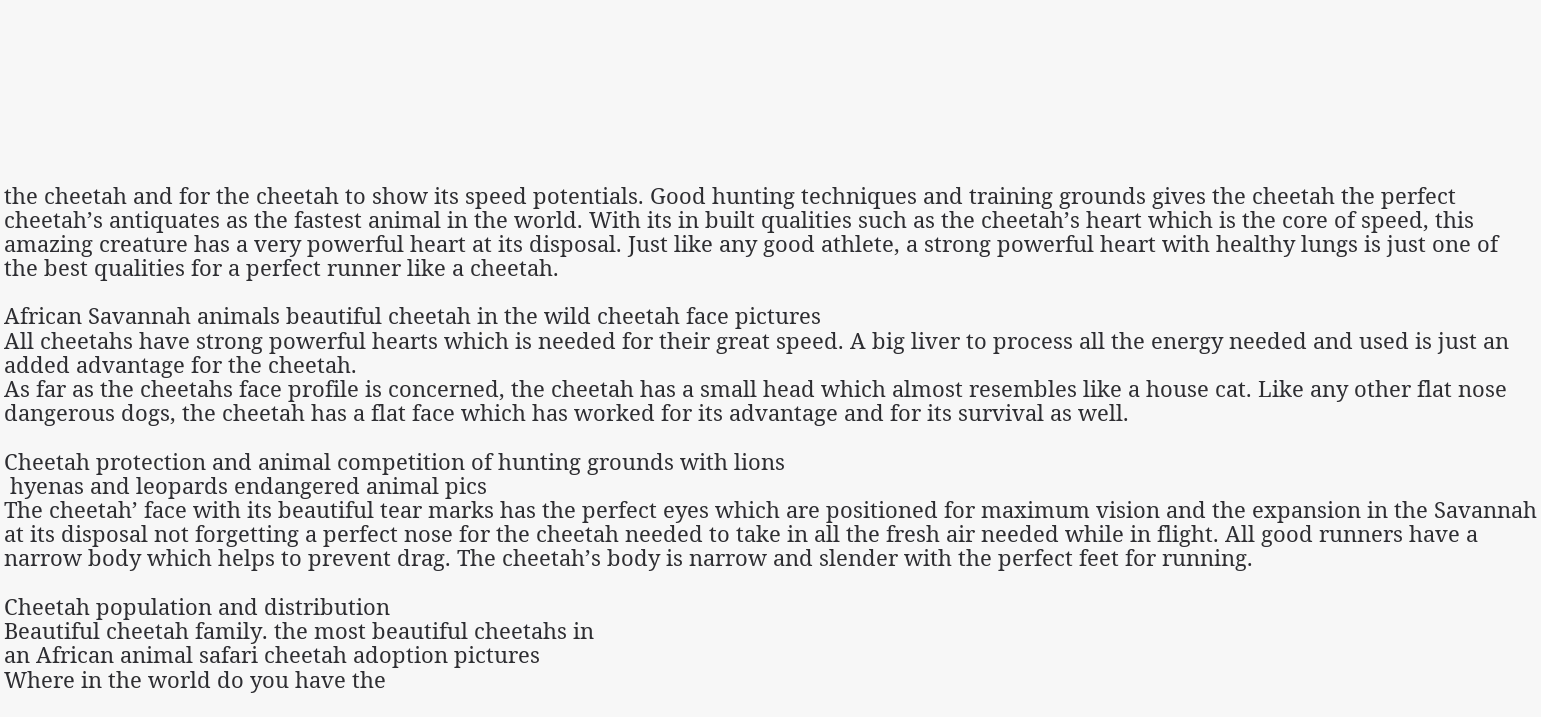the cheetah and for the cheetah to show its speed potentials. Good hunting techniques and training grounds gives the cheetah the perfect cheetah’s antiquates as the fastest animal in the world. With its in built qualities such as the cheetah’s heart which is the core of speed, this amazing creature has a very powerful heart at its disposal. Just like any good athlete, a strong powerful heart with healthy lungs is just one of the best qualities for a perfect runner like a cheetah.

African Savannah animals beautiful cheetah in the wild cheetah face pictures
All cheetahs have strong powerful hearts which is needed for their great speed. A big liver to process all the energy needed and used is just an added advantage for the cheetah.
As far as the cheetahs face profile is concerned, the cheetah has a small head which almost resembles like a house cat. Like any other flat nose dangerous dogs, the cheetah has a flat face which has worked for its advantage and for its survival as well.

Cheetah protection and animal competition of hunting grounds with lions
 hyenas and leopards endangered animal pics
The cheetah’ face with its beautiful tear marks has the perfect eyes which are positioned for maximum vision and the expansion in the Savannah at its disposal not forgetting a perfect nose for the cheetah needed to take in all the fresh air needed while in flight. All good runners have a narrow body which helps to prevent drag. The cheetah’s body is narrow and slender with the perfect feet for running.

Cheetah population and distribution
Beautiful cheetah family. the most beautiful cheetahs in
an African animal safari cheetah adoption pictures
Where in the world do you have the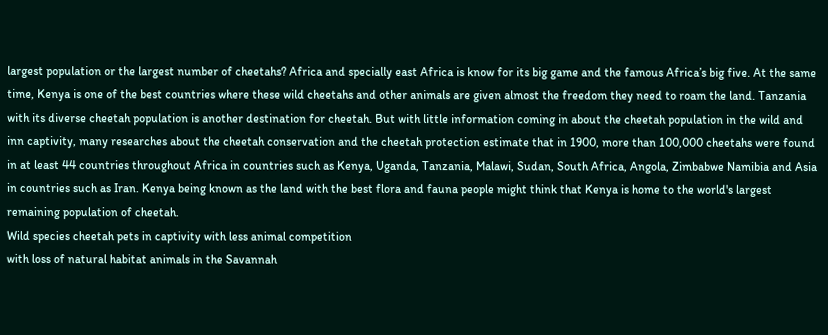largest population or the largest number of cheetahs? Africa and specially east Africa is know for its big game and the famous Africa’s big five. At the same time, Kenya is one of the best countries where these wild cheetahs and other animals are given almost the freedom they need to roam the land. Tanzania with its diverse cheetah population is another destination for cheetah. But with little information coming in about the cheetah population in the wild and inn captivity, many researches about the cheetah conservation and the cheetah protection estimate that in 1900, more than 100,000 cheetahs were found in at least 44 countries throughout Africa in countries such as Kenya, Uganda, Tanzania, Malawi, Sudan, South Africa, Angola, Zimbabwe Namibia and Asia in countries such as Iran. Kenya being known as the land with the best flora and fauna people might think that Kenya is home to the world's largest remaining population of cheetah.
Wild species cheetah pets in captivity with less animal competition
with loss of natural habitat animals in the Savannah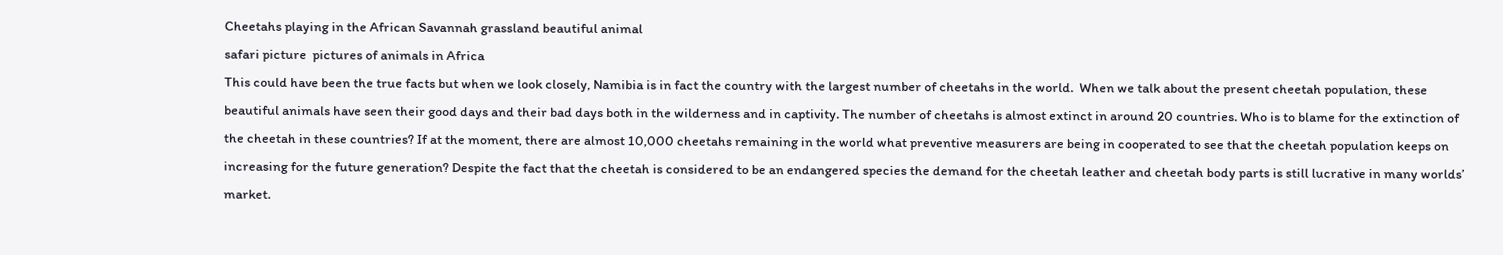Cheetahs playing in the African Savannah grassland beautiful animal
safari picture  pictures of animals in Africa
This could have been the true facts but when we look closely, Namibia is in fact the country with the largest number of cheetahs in the world.  When we talk about the present cheetah population, these beautiful animals have seen their good days and their bad days both in the wilderness and in captivity. The number of cheetahs is almost extinct in around 20 countries. Who is to blame for the extinction of the cheetah in these countries? If at the moment, there are almost 10,000 cheetahs remaining in the world what preventive measurers are being in cooperated to see that the cheetah population keeps on increasing for the future generation? Despite the fact that the cheetah is considered to be an endangered species the demand for the cheetah leather and cheetah body parts is still lucrative in many worlds’ market.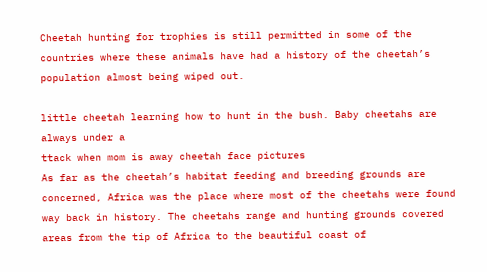Cheetah hunting for trophies is still permitted in some of the countries where these animals have had a history of the cheetah’s population almost being wiped out.

little cheetah learning how to hunt in the bush. Baby cheetahs are always under a
ttack when mom is away cheetah face pictures
As far as the cheetah’s habitat feeding and breeding grounds are concerned, Africa was the place where most of the cheetahs were found way back in history. The cheetahs range and hunting grounds covered areas from the tip of Africa to the beautiful coast of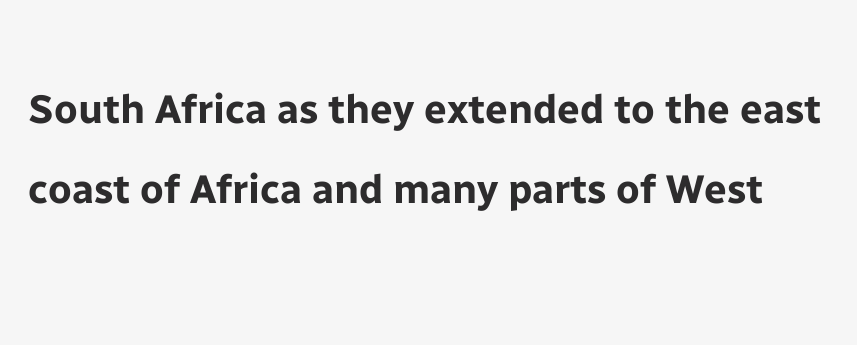South Africa as they extended to the east coast of Africa and many parts of West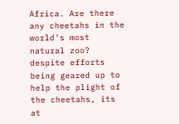Africa. Are there any cheetahs in the world's most natural zoo? despite efforts being geared up to help the plight of the cheetahs, its at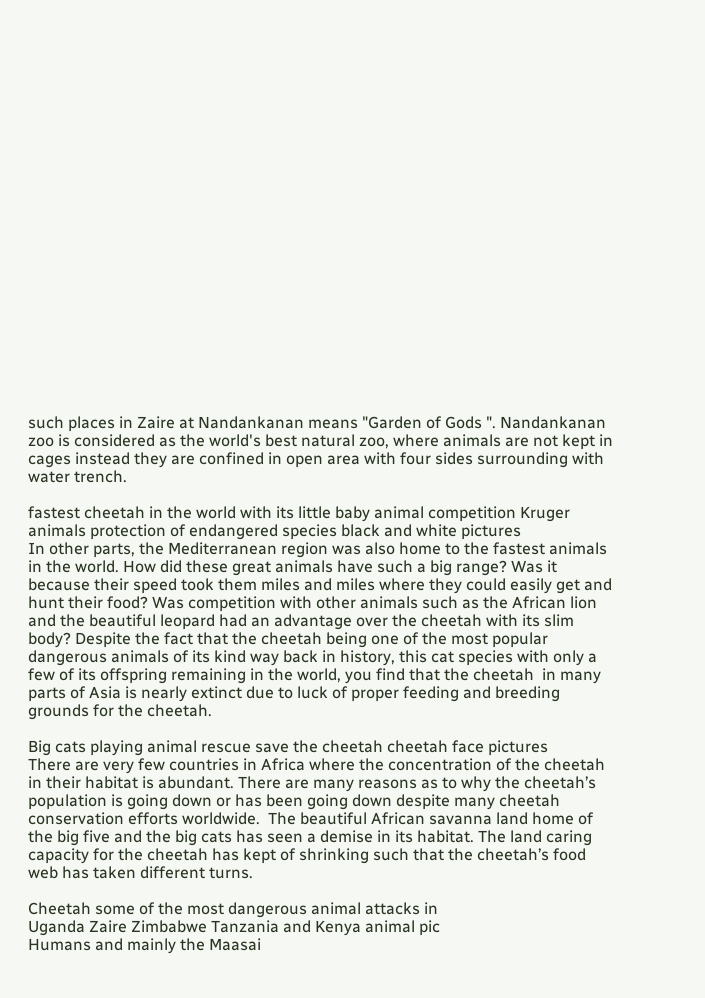such places in Zaire at Nandankanan means "Garden of Gods ". Nandankanan zoo is considered as the world's best natural zoo, where animals are not kept in cages instead they are confined in open area with four sides surrounding with water trench.

fastest cheetah in the world with its little baby animal competition Kruger
animals protection of endangered species black and white pictures
In other parts, the Mediterranean region was also home to the fastest animals in the world. How did these great animals have such a big range? Was it because their speed took them miles and miles where they could easily get and hunt their food? Was competition with other animals such as the African lion and the beautiful leopard had an advantage over the cheetah with its slim body? Despite the fact that the cheetah being one of the most popular dangerous animals of its kind way back in history, this cat species with only a few of its offspring remaining in the world, you find that the cheetah  in many parts of Asia is nearly extinct due to luck of proper feeding and breeding grounds for the cheetah.

Big cats playing animal rescue save the cheetah cheetah face pictures
There are very few countries in Africa where the concentration of the cheetah in their habitat is abundant. There are many reasons as to why the cheetah’s population is going down or has been going down despite many cheetah conservation efforts worldwide.  The beautiful African savanna land home of the big five and the big cats has seen a demise in its habitat. The land caring capacity for the cheetah has kept of shrinking such that the cheetah’s food web has taken different turns.

Cheetah some of the most dangerous animal attacks in
Uganda Zaire Zimbabwe Tanzania and Kenya animal pic
Humans and mainly the Maasai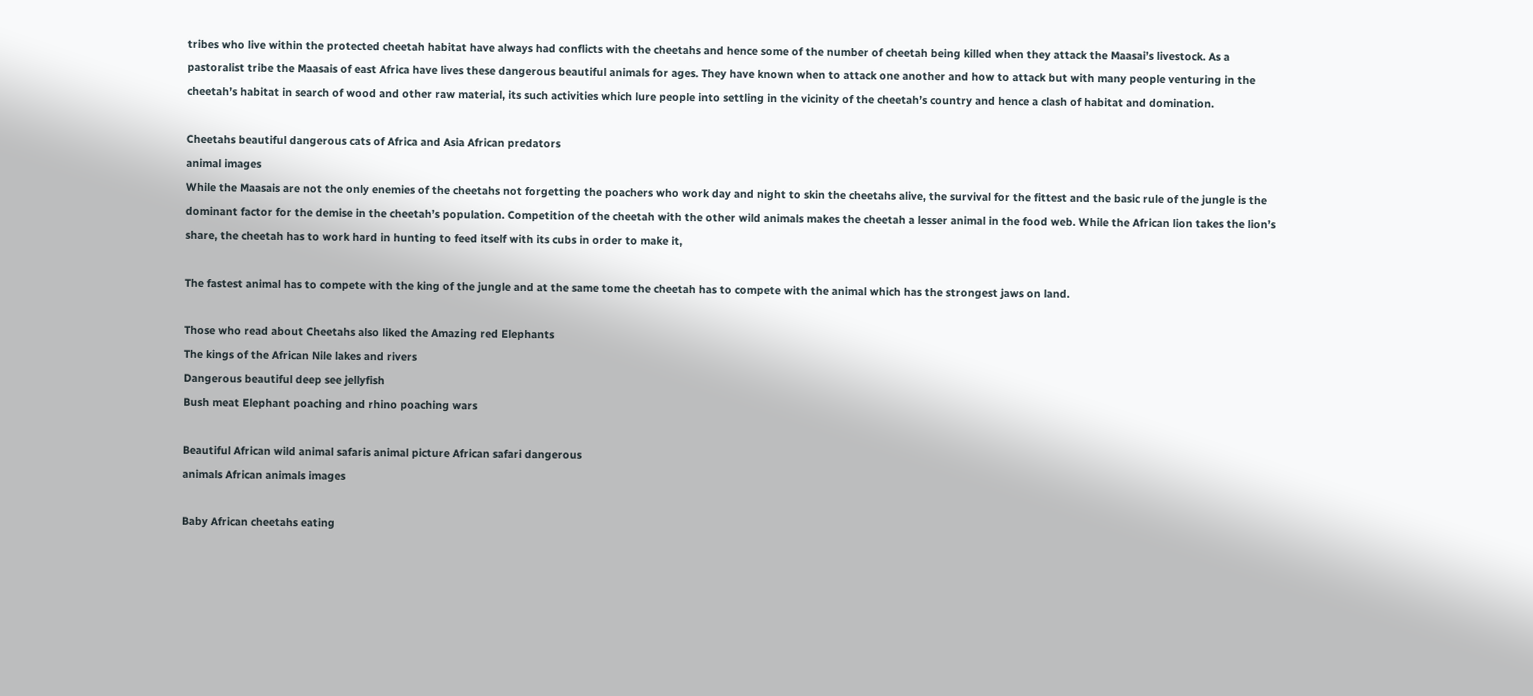tribes who live within the protected cheetah habitat have always had conflicts with the cheetahs and hence some of the number of cheetah being killed when they attack the Maasai’s livestock. As a pastoralist tribe the Maasais of east Africa have lives these dangerous beautiful animals for ages. They have known when to attack one another and how to attack but with many people venturing in the cheetah’s habitat in search of wood and other raw material, its such activities which lure people into settling in the vicinity of the cheetah’s country and hence a clash of habitat and domination.

Cheetahs beautiful dangerous cats of Africa and Asia African predators
animal images
While the Maasais are not the only enemies of the cheetahs not forgetting the poachers who work day and night to skin the cheetahs alive, the survival for the fittest and the basic rule of the jungle is the dominant factor for the demise in the cheetah’s population. Competition of the cheetah with the other wild animals makes the cheetah a lesser animal in the food web. While the African lion takes the lion’s share, the cheetah has to work hard in hunting to feed itself with its cubs in order to make it,

The fastest animal has to compete with the king of the jungle and at the same tome the cheetah has to compete with the animal which has the strongest jaws on land.

Those who read about Cheetahs also liked the Amazing red Elephants
The kings of the African Nile lakes and rivers
Dangerous beautiful deep see jellyfish
Bush meat Elephant poaching and rhino poaching wars

Beautiful African wild animal safaris animal picture African safari dangerous
animals African animals images

Baby African cheetahs eating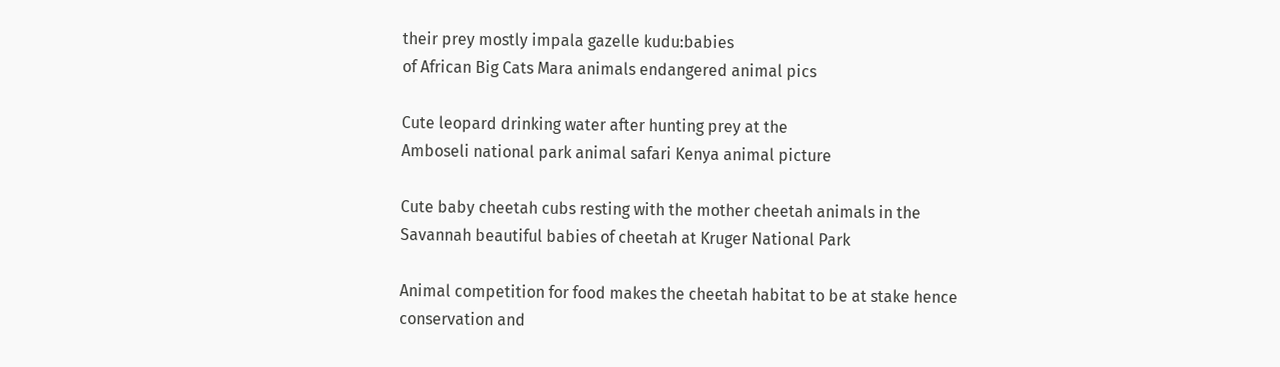their prey mostly impala gazelle kudu:babies
of African Big Cats Mara animals endangered animal pics

Cute leopard drinking water after hunting prey at the
Amboseli national park animal safari Kenya animal picture

Cute baby cheetah cubs resting with the mother cheetah animals in the
Savannah beautiful babies of cheetah at Kruger National Park

Animal competition for food makes the cheetah habitat to be at stake hence
conservation and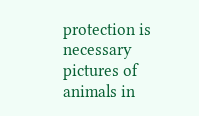protection is necessary pictures of animals in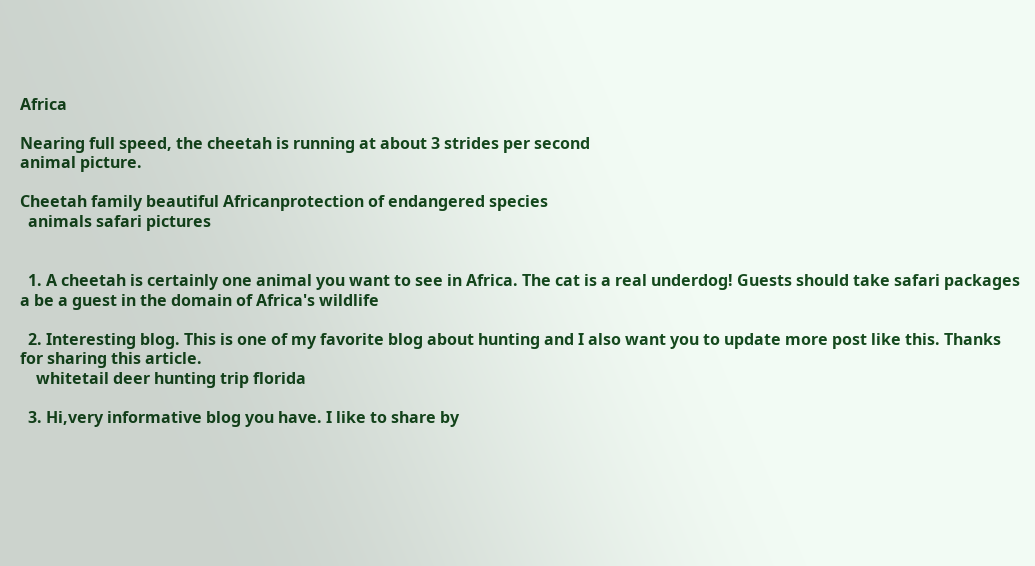Africa

Nearing full speed, the cheetah is running at about 3 strides per second
animal picture.

Cheetah family beautiful Africanprotection of endangered species
  animals safari pictures


  1. A cheetah is certainly one animal you want to see in Africa. The cat is a real underdog! Guests should take safari packages a be a guest in the domain of Africa's wildlife

  2. Interesting blog. This is one of my favorite blog about hunting and I also want you to update more post like this. Thanks for sharing this article.
    whitetail deer hunting trip florida

  3. Hi,very informative blog you have. I like to share by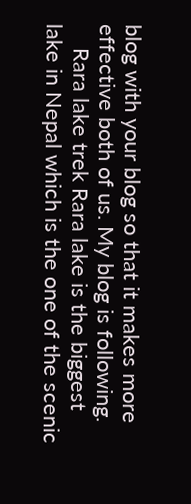blog with your blog so that it makes more effective both of us. My blog is following.
    Rara lake trek Rara lake is the biggest lake in Nepal which is the one of the scenic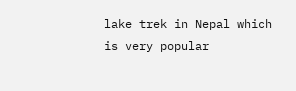lake trek in Nepal which is very popular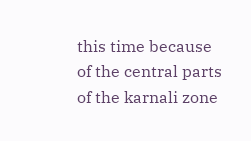this time because of the central parts of the karnali zone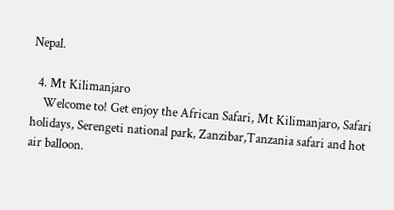Nepal.

  4. Mt Kilimanjaro
    Welcome to! Get enjoy the African Safari, Mt Kilimanjaro, Safari holidays, Serengeti national park, Zanzibar,Tanzania safari and hot air balloon.